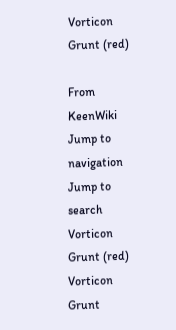Vorticon Grunt (red)

From KeenWiki
Jump to navigation Jump to search
Vorticon Grunt (red)
Vorticon Grunt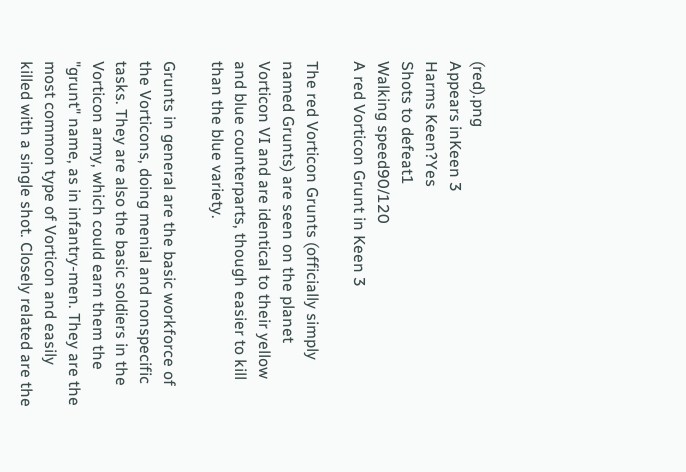(red).png
Appears inKeen 3
Harms Keen?Yes
Shots to defeat1
Walking speed90/120
A red Vorticon Grunt in Keen 3

The red Vorticon Grunts (officially simply named Grunts) are seen on the planet Vorticon VI and are identical to their yellow and blue counterparts, though easier to kill than the blue variety.

Grunts in general are the basic workforce of the Vorticons, doing menial and nonspecific tasks. They are also the basic soldiers in the Vorticon army, which could earn them the "grunt" name, as in infantry-men. They are the most common type of Vorticon and easily killed with a single shot. Closely related are the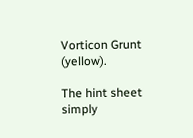Vorticon Grunt (yellow).

The hint sheet simply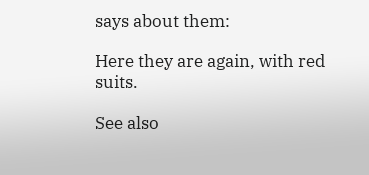says about them:

Here they are again, with red suits.

See also